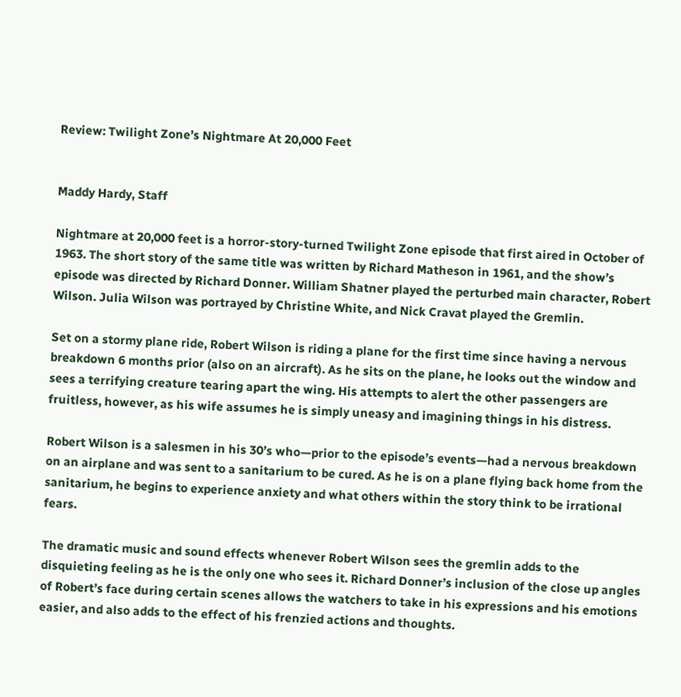Review: Twilight Zone’s Nightmare At 20,000 Feet


Maddy Hardy, Staff

Nightmare at 20,000 feet is a horror-story-turned Twilight Zone episode that first aired in October of 1963. The short story of the same title was written by Richard Matheson in 1961, and the show’s episode was directed by Richard Donner. William Shatner played the perturbed main character, Robert Wilson. Julia Wilson was portrayed by Christine White, and Nick Cravat played the Gremlin.

Set on a stormy plane ride, Robert Wilson is riding a plane for the first time since having a nervous breakdown 6 months prior (also on an aircraft). As he sits on the plane, he looks out the window and sees a terrifying creature tearing apart the wing. His attempts to alert the other passengers are fruitless, however, as his wife assumes he is simply uneasy and imagining things in his distress.

Robert Wilson is a salesmen in his 30’s who—prior to the episode’s events—had a nervous breakdown on an airplane and was sent to a sanitarium to be cured. As he is on a plane flying back home from the sanitarium, he begins to experience anxiety and what others within the story think to be irrational fears.

The dramatic music and sound effects whenever Robert Wilson sees the gremlin adds to the disquieting feeling as he is the only one who sees it. Richard Donner’s inclusion of the close up angles of Robert’s face during certain scenes allows the watchers to take in his expressions and his emotions easier, and also adds to the effect of his frenzied actions and thoughts.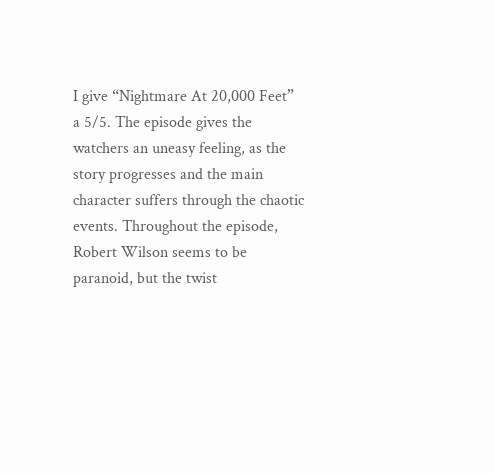I give “Nightmare At 20,000 Feet” a 5/5. The episode gives the watchers an uneasy feeling, as the story progresses and the main character suffers through the chaotic events. Throughout the episode, Robert Wilson seems to be paranoid, but the twist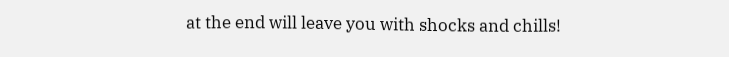at the end will leave you with shocks and chills!